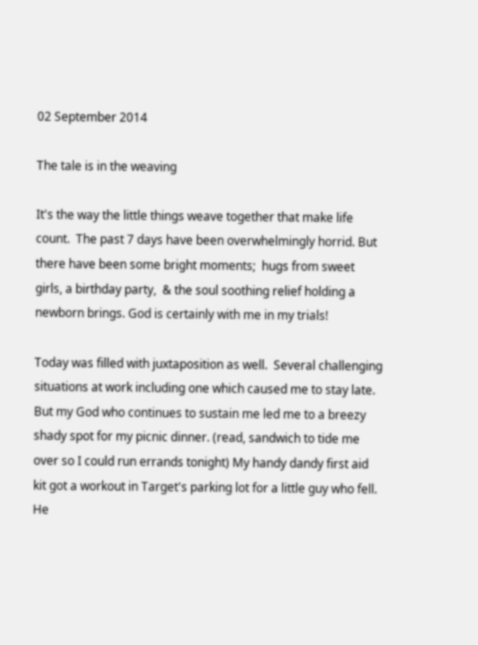02 September 2014

The tale is in the weaving

It's the way the little things weave together that make life count.  The past 7 days have been overwhelmingly horrid. But there have been some bright moments;  hugs from sweet girls, a birthday party,  & the soul soothing relief holding a newborn brings. God is certainly with me in my trials!

Today was filled with juxtaposition as well.  Several challenging situations at work including one which caused me to stay late.  But my God who continues to sustain me led me to a breezy shady spot for my picnic dinner. (read, sandwich to tide me over so I could run errands tonight) My handy dandy first aid kit got a workout in Target's parking lot for a little guy who fell.  He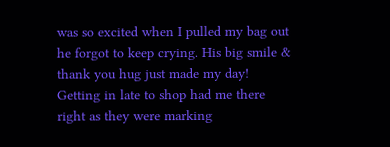was so excited when I pulled my bag out he forgot to keep crying. His big smile & thank you hug just made my day!  Getting in late to shop had me there right as they were marking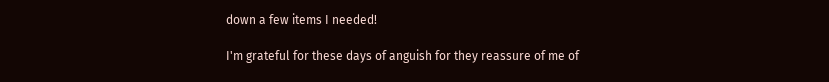down a few items I needed!

I'm grateful for these days of anguish for they reassure of me of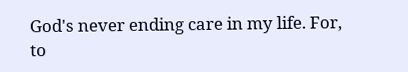God's never ending care in my life. For, to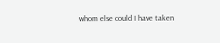whom else could I have taken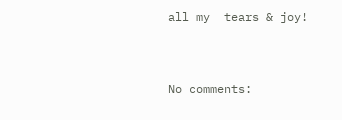all my  tears & joy!


No comments: